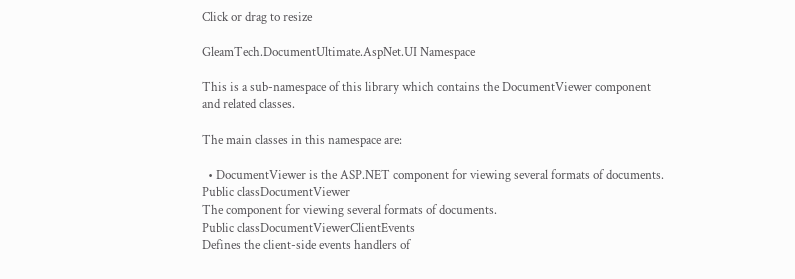Click or drag to resize

GleamTech.DocumentUltimate.AspNet.UI Namespace

This is a sub-namespace of this library which contains the DocumentViewer component and related classes.

The main classes in this namespace are:

  • DocumentViewer is the ASP.NET component for viewing several formats of documents.
Public classDocumentViewer
The component for viewing several formats of documents.
Public classDocumentViewerClientEvents
Defines the client-side events handlers of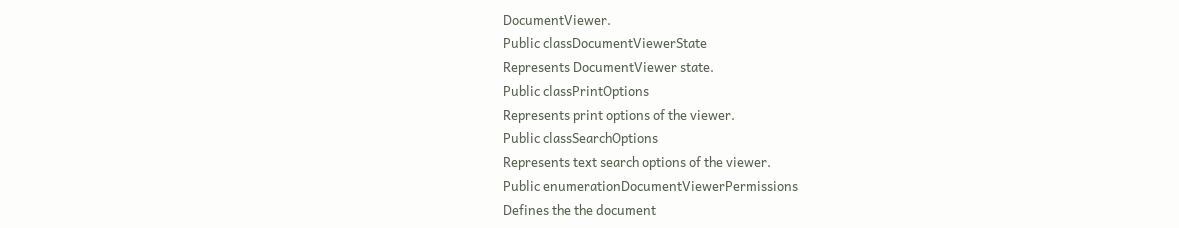DocumentViewer.
Public classDocumentViewerState
Represents DocumentViewer state.
Public classPrintOptions
Represents print options of the viewer.
Public classSearchOptions
Represents text search options of the viewer.
Public enumerationDocumentViewerPermissions
Defines the the document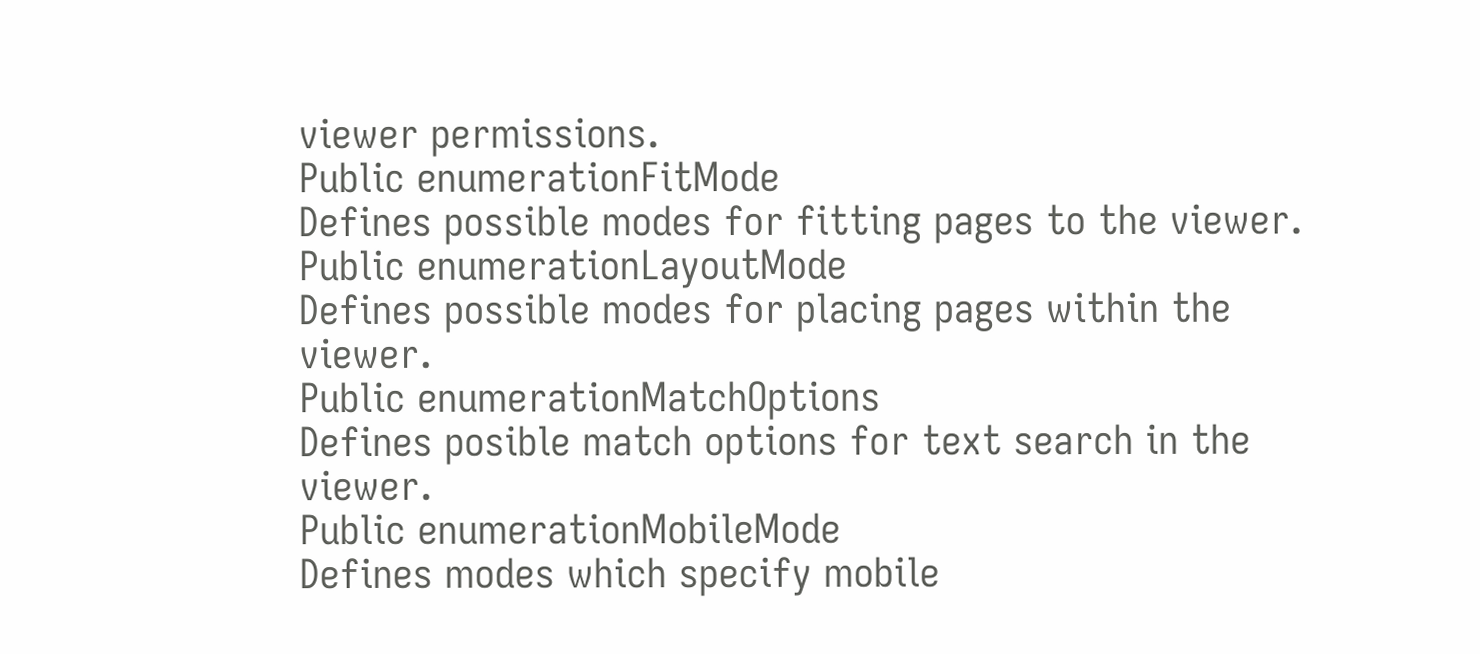viewer permissions.
Public enumerationFitMode
Defines possible modes for fitting pages to the viewer.
Public enumerationLayoutMode
Defines possible modes for placing pages within the viewer.
Public enumerationMatchOptions
Defines posible match options for text search in the viewer.
Public enumerationMobileMode
Defines modes which specify mobile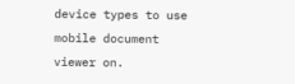device types to use mobile document viewer on.